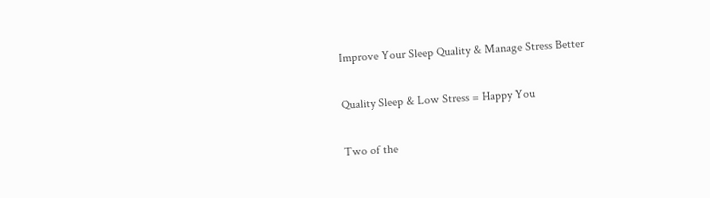Improve Your Sleep Quality & Manage Stress Better

Quality Sleep & Low Stress = Happy You

Two of the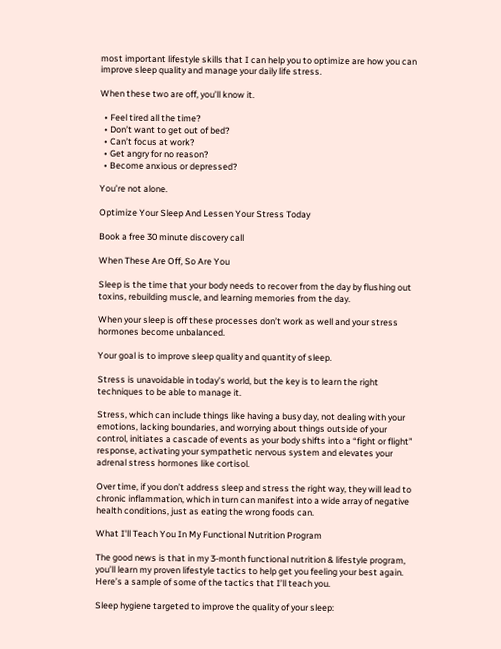most important lifestyle skills that I can help you to optimize are how you can improve sleep quality and manage your daily life stress.

When these two are off, you’ll know it.

  • Feel tired all the time?
  • Don’t want to get out of bed?
  • Can’t focus at work?
  • Get angry for no reason?
  • Become anxious or depressed?

You’re not alone.

Optimize Your Sleep And Lessen Your Stress Today

Book a free 30 minute discovery call

When These Are Off, So Are You

Sleep is the time that your body needs to recover from the day by flushing out toxins, rebuilding muscle, and learning memories from the day.

When your sleep is off these processes don’t work as well and your stress hormones become unbalanced.

Your goal is to improve sleep quality and quantity of sleep.

Stress is unavoidable in today’s world, but the key is to learn the right techniques to be able to manage it.

Stress, which can include things like having a busy day, not dealing with your emotions, lacking boundaries, and worrying about things outside of your control, initiates a cascade of events as your body shifts into a “fight or flight” response, activating your sympathetic nervous system and elevates your adrenal stress hormones like cortisol.

Over time, if you don’t address sleep and stress the right way, they will lead to chronic inflammation, which in turn can manifest into a wide array of negative health conditions, just as eating the wrong foods can.

What I'll Teach You In My Functional Nutrition Program

The good news is that in my 3-month functional nutrition & lifestyle program, you’ll learn my proven lifestyle tactics to help get you feeling your best again. Here’s a sample of some of the tactics that I’ll teach you.

Sleep hygiene targeted to improve the quality of your sleep: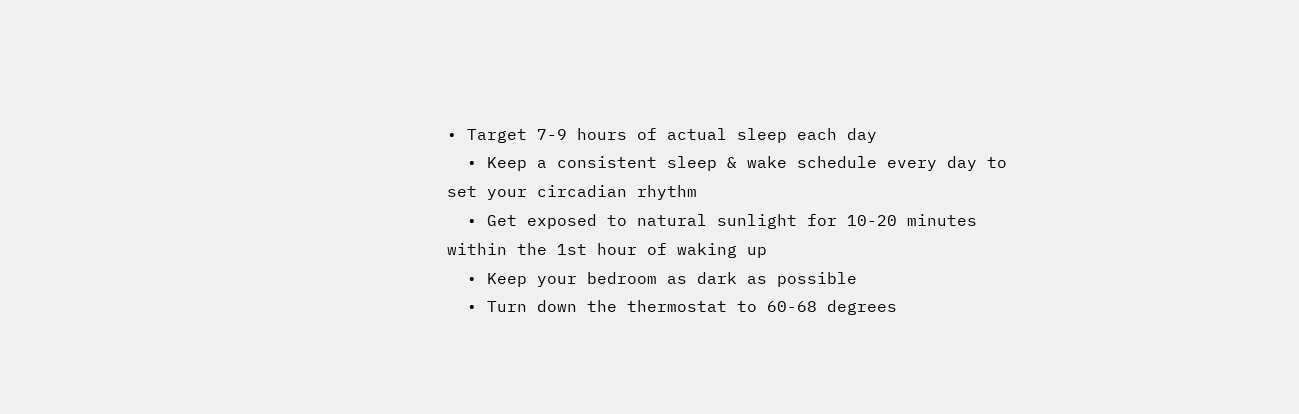• Target 7-9 hours of actual sleep each day
  • Keep a consistent sleep & wake schedule every day to set your circadian rhythm
  • Get exposed to natural sunlight for 10-20 minutes within the 1st hour of waking up
  • Keep your bedroom as dark as possible
  • Turn down the thermostat to 60-68 degrees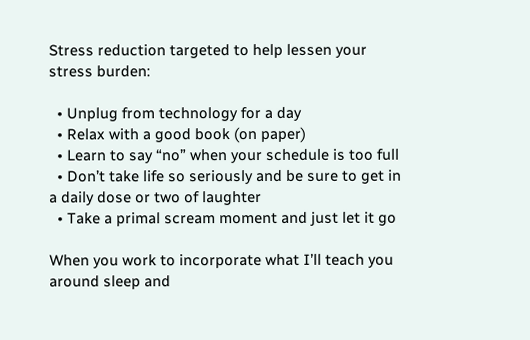Stress reduction targeted to help lessen your stress burden:

  • Unplug from technology for a day
  • Relax with a good book (on paper)
  • Learn to say “no” when your schedule is too full
  • Don’t take life so seriously and be sure to get in a daily dose or two of laughter
  • Take a primal scream moment and just let it go

When you work to incorporate what I’ll teach you around sleep and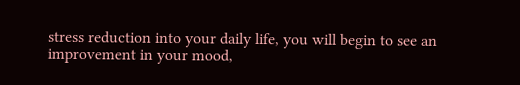stress reduction into your daily life, you will begin to see an improvement in your mood,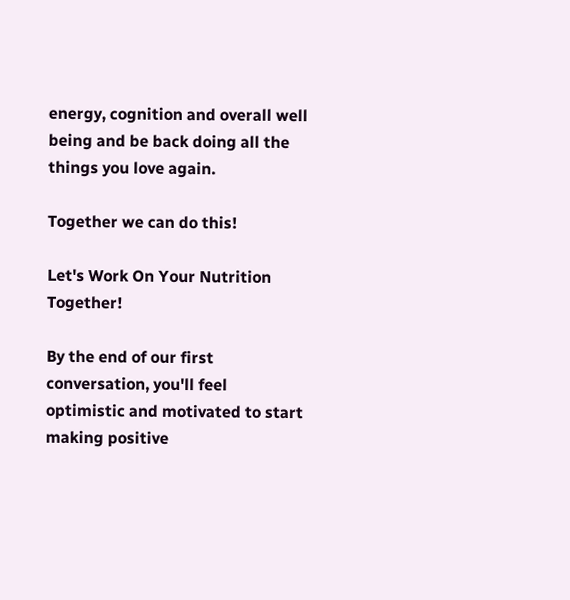energy, cognition and overall well being and be back doing all the things you love again.

Together we can do this!

Let's Work On Your Nutrition Together!

By the end of our first conversation, you'll feel optimistic and motivated to start making positive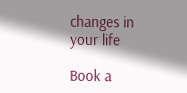changes in your life

Book a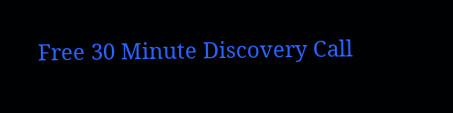Free 30 Minute Discovery Call